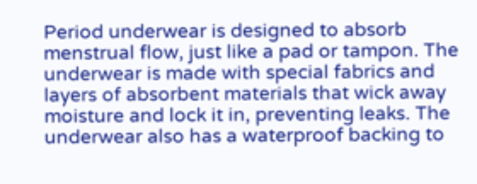Period underwear is designed to absorb menstrual flow, just like a pad or tampon. The underwear is made with special fabrics and layers of absorbent materials that wick away moisture and lock it in, preventing leaks. The underwear also has a waterproof backing to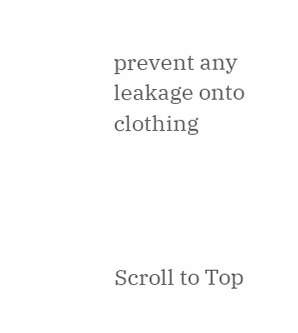prevent any leakage onto clothing




Scroll to Top